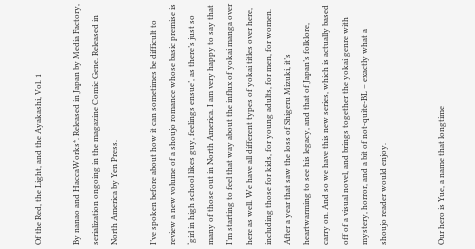Of the Red, the Light, and the Ayakashi, Vol. 1

By nanao and HaccaWorks*. Released in Japan by Media Factory, serialization ongoing in the magazine Comic Gene. Released in North America by Yen Press.

I’ve spoken before about how it can sometimes be difficult to review a new volume of a shoujo romance whose basic premise is ‘girl in high school likes guy, feelings ensue’, as there’s just so many of those out in North America. I am very happy to say that I’m starting to feel that way about the influx of yokai manga over here as well. We have all different types of yokai titles over here, including those for kids, for young adults, for men, for women. After a year that saw the loss of Shigeru Mizuki, it’s heartwarming to see his legacy, and that of Japan’s folklore, carry on. And so we have this new series, which is actually based off of a visual novel, and brings together the yokai genre with mystery, horror, and a bit of not-quite-BL – exactly what a shoujo reader would enjoy.


Our hero is Yue, a name that longtime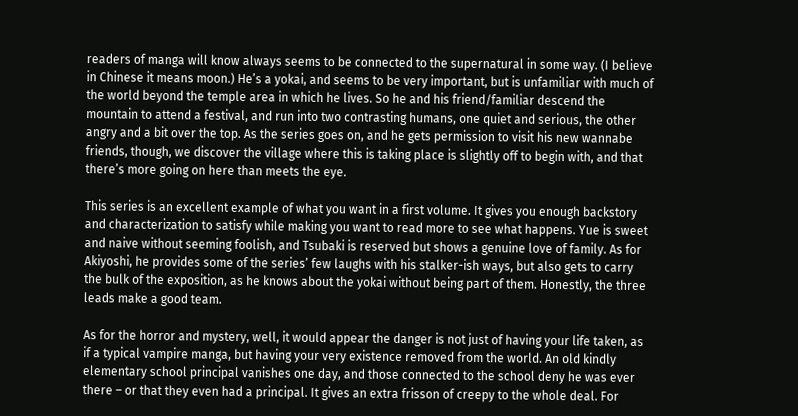readers of manga will know always seems to be connected to the supernatural in some way. (I believe in Chinese it means moon.) He’s a yokai, and seems to be very important, but is unfamiliar with much of the world beyond the temple area in which he lives. So he and his friend/familiar descend the mountain to attend a festival, and run into two contrasting humans, one quiet and serious, the other angry and a bit over the top. As the series goes on, and he gets permission to visit his new wannabe friends, though, we discover the village where this is taking place is slightly off to begin with, and that there’s more going on here than meets the eye.

This series is an excellent example of what you want in a first volume. It gives you enough backstory and characterization to satisfy while making you want to read more to see what happens. Yue is sweet and naive without seeming foolish, and Tsubaki is reserved but shows a genuine love of family. As for Akiyoshi, he provides some of the series’ few laughs with his stalker-ish ways, but also gets to carry the bulk of the exposition, as he knows about the yokai without being part of them. Honestly, the three leads make a good team.

As for the horror and mystery, well, it would appear the danger is not just of having your life taken, as if a typical vampire manga, but having your very existence removed from the world. An old kindly elementary school principal vanishes one day, and those connected to the school deny he was ever there – or that they even had a principal. It gives an extra frisson of creepy to the whole deal. For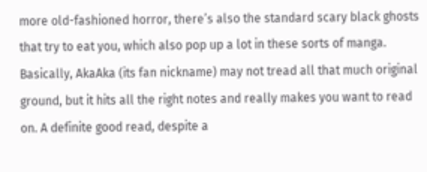more old-fashioned horror, there’s also the standard scary black ghosts that try to eat you, which also pop up a lot in these sorts of manga. Basically, AkaAka (its fan nickname) may not tread all that much original ground, but it hits all the right notes and really makes you want to read on. A definite good read, despite a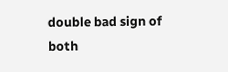double bad sign of both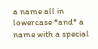a name all in lowercase *and* a name with a special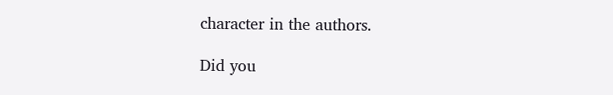character in the authors.

Did you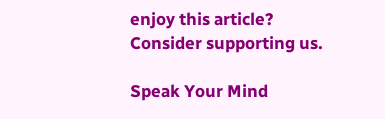enjoy this article? Consider supporting us.

Speak Your Mind